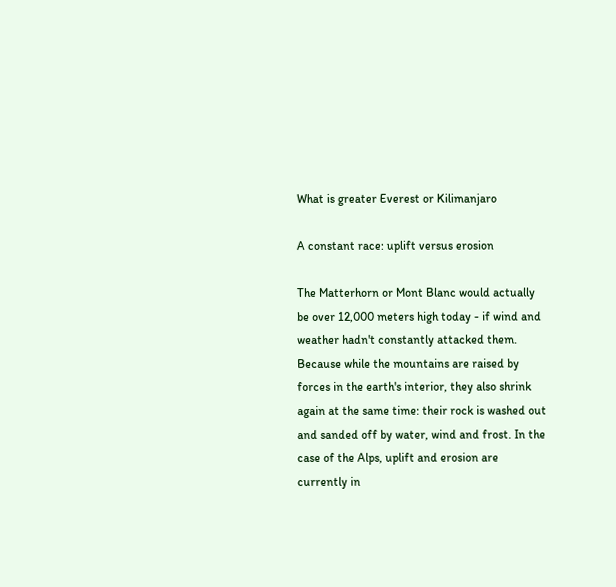What is greater Everest or Kilimanjaro

A constant race: uplift versus erosion

The Matterhorn or Mont Blanc would actually be over 12,000 meters high today - if wind and weather hadn't constantly attacked them. Because while the mountains are raised by forces in the earth's interior, they also shrink again at the same time: their rock is washed out and sanded off by water, wind and frost. In the case of the Alps, uplift and erosion are currently in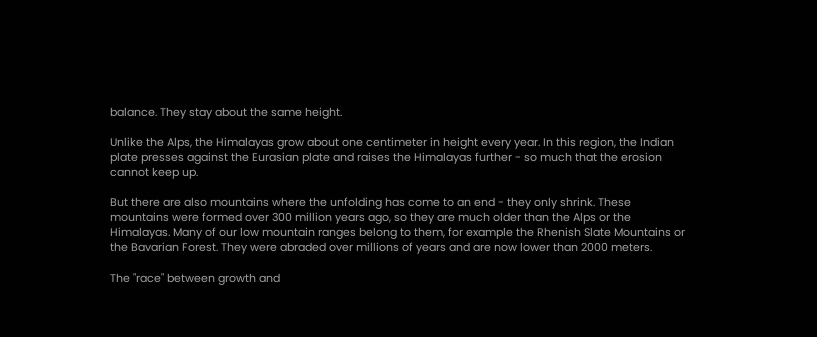balance. They stay about the same height.

Unlike the Alps, the Himalayas grow about one centimeter in height every year. In this region, the Indian plate presses against the Eurasian plate and raises the Himalayas further - so much that the erosion cannot keep up.

But there are also mountains where the unfolding has come to an end - they only shrink. These mountains were formed over 300 million years ago, so they are much older than the Alps or the Himalayas. Many of our low mountain ranges belong to them, for example the Rhenish Slate Mountains or the Bavarian Forest. They were abraded over millions of years and are now lower than 2000 meters.

The "race" between growth and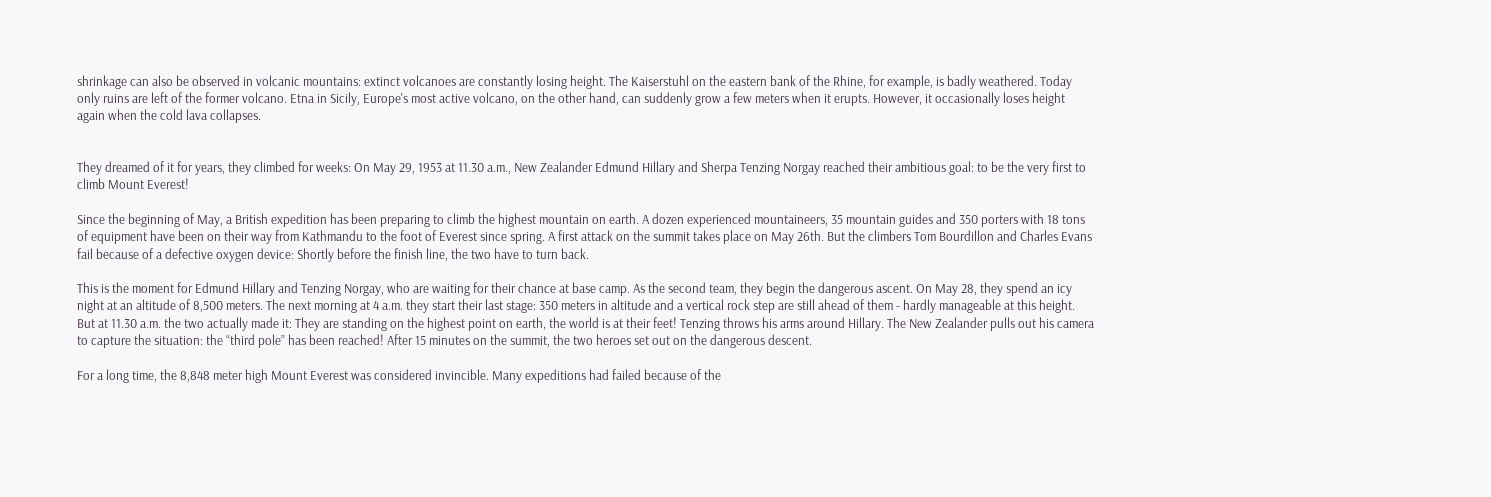shrinkage can also be observed in volcanic mountains: extinct volcanoes are constantly losing height. The Kaiserstuhl on the eastern bank of the Rhine, for example, is badly weathered. Today only ruins are left of the former volcano. Etna in Sicily, Europe's most active volcano, on the other hand, can suddenly grow a few meters when it erupts. However, it occasionally loses height again when the cold lava collapses.


They dreamed of it for years, they climbed for weeks: On May 29, 1953 at 11.30 a.m., New Zealander Edmund Hillary and Sherpa Tenzing Norgay reached their ambitious goal: to be the very first to climb Mount Everest!

Since the beginning of May, a British expedition has been preparing to climb the highest mountain on earth. A dozen experienced mountaineers, 35 mountain guides and 350 porters with 18 tons of equipment have been on their way from Kathmandu to the foot of Everest since spring. A first attack on the summit takes place on May 26th. But the climbers Tom Bourdillon and Charles Evans fail because of a defective oxygen device: Shortly before the finish line, the two have to turn back.

This is the moment for Edmund Hillary and Tenzing Norgay, who are waiting for their chance at base camp. As the second team, they begin the dangerous ascent. On May 28, they spend an icy night at an altitude of 8,500 meters. The next morning at 4 a.m. they start their last stage: 350 meters in altitude and a vertical rock step are still ahead of them - hardly manageable at this height. But at 11.30 a.m. the two actually made it: They are standing on the highest point on earth, the world is at their feet! Tenzing throws his arms around Hillary. The New Zealander pulls out his camera to capture the situation: the “third pole” has been reached! After 15 minutes on the summit, the two heroes set out on the dangerous descent.

For a long time, the 8,848 meter high Mount Everest was considered invincible. Many expeditions had failed because of the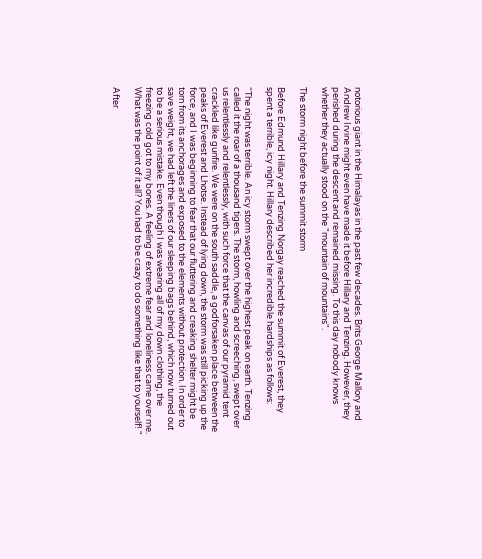notorious giant in the Himalayas in the past few decades. Brits George Mallory and Andrew Irvine might even have made it before Hillary and Tenzing. However, they perished during the descent and remained missing. To this day nobody knows whether they actually stood on the "mountain of mountains".

The storm night before the summit storm

Before Edmund Hillary and Tenzing Norgay reached the summit of Everest, they spent a terrible, icy night. Hillary described her incredible hardships as follows:

“The night was terrible. An icy storm swept over the highest peak on earth. Tenzing called it the roar of a thousand tigers. The storm, howling and screeching, swept over us relentlessly and relentlessly, with such force that the canvas of our pyramid tent crackled like gunfire. We were on the south saddle, a godforsaken place between the peaks of Everest and Lhotse. Instead of lying down, the storm was still picking up the force, and I was beginning to fear that our fluttering and creaking shelter might be torn from its anchorages and exposed to the elements without protection. In order to save weight, we had left the liners of our sleeping bags behind, which now turned out to be a serious mistake. Even though I was wearing all of my down clothing, the freezing cold got to my bones. A feeling of extreme fear and loneliness came over me. What was the point of it all? You had to be crazy to do something like that to yourself! "

After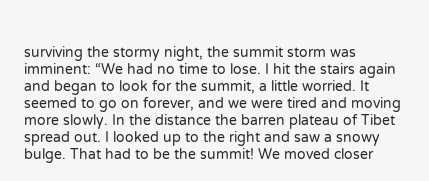surviving the stormy night, the summit storm was imminent: “We had no time to lose. I hit the stairs again and began to look for the summit, a little worried. It seemed to go on forever, and we were tired and moving more slowly. In the distance the barren plateau of Tibet spread out. I looked up to the right and saw a snowy bulge. That had to be the summit! We moved closer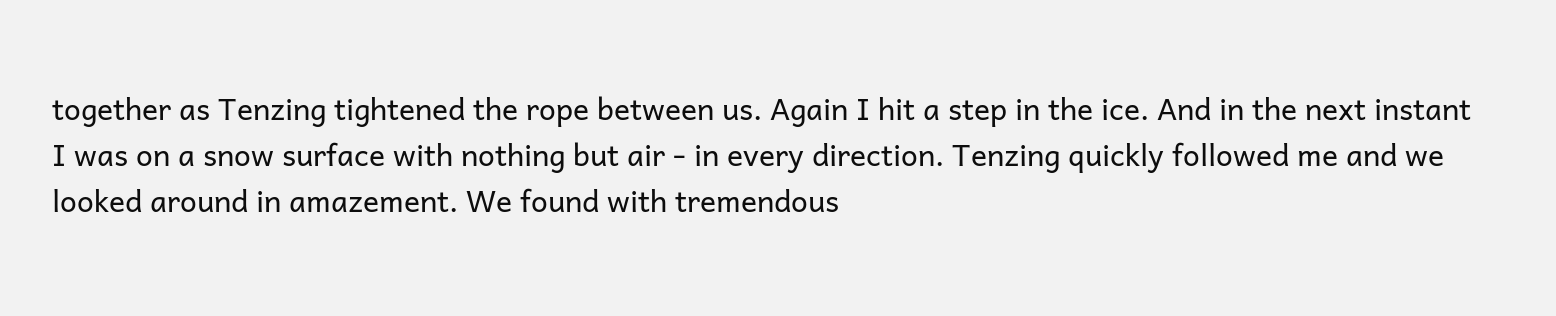together as Tenzing tightened the rope between us. Again I hit a step in the ice. And in the next instant I was on a snow surface with nothing but air - in every direction. Tenzing quickly followed me and we looked around in amazement. We found with tremendous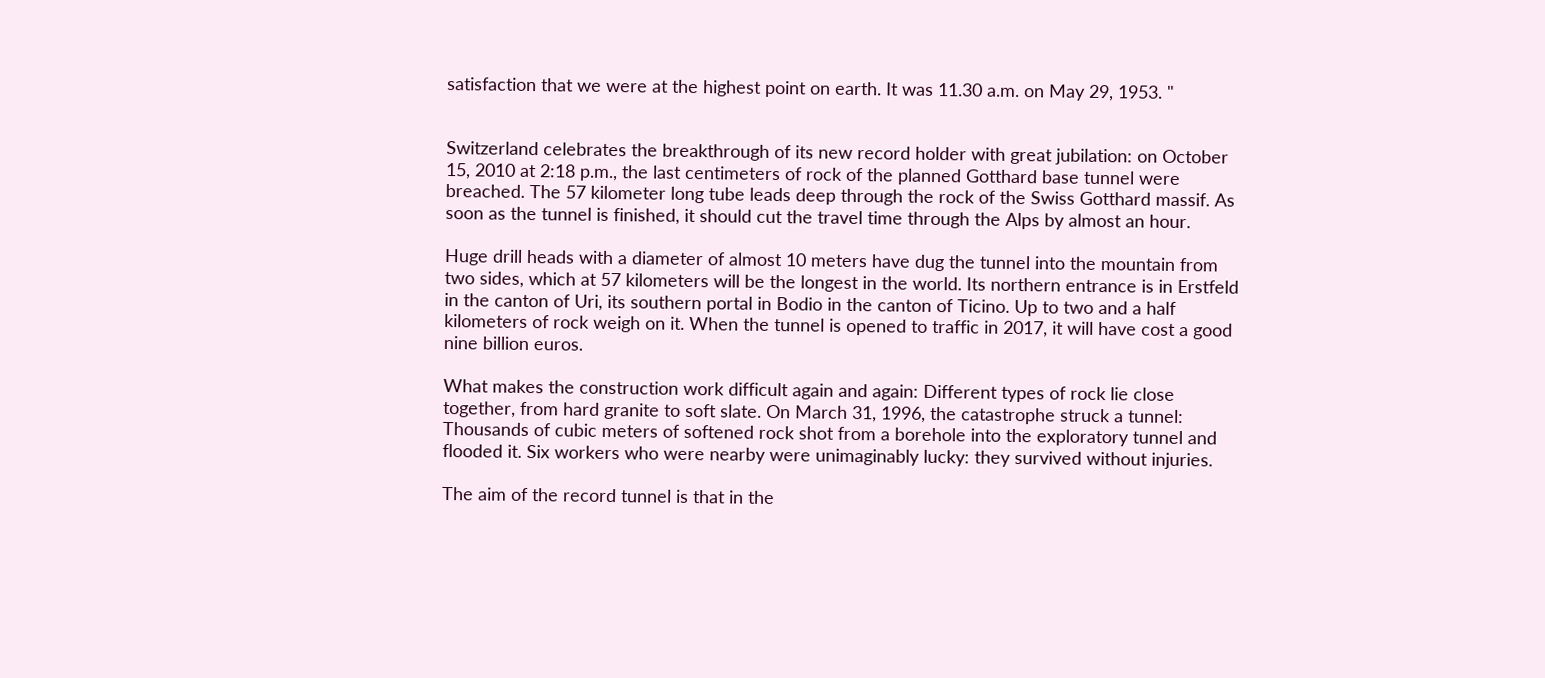satisfaction that we were at the highest point on earth. It was 11.30 a.m. on May 29, 1953. "


Switzerland celebrates the breakthrough of its new record holder with great jubilation: on October 15, 2010 at 2:18 p.m., the last centimeters of rock of the planned Gotthard base tunnel were breached. The 57 kilometer long tube leads deep through the rock of the Swiss Gotthard massif. As soon as the tunnel is finished, it should cut the travel time through the Alps by almost an hour.

Huge drill heads with a diameter of almost 10 meters have dug the tunnel into the mountain from two sides, which at 57 kilometers will be the longest in the world. Its northern entrance is in Erstfeld in the canton of Uri, its southern portal in Bodio in the canton of Ticino. Up to two and a half kilometers of rock weigh on it. When the tunnel is opened to traffic in 2017, it will have cost a good nine billion euros.

What makes the construction work difficult again and again: Different types of rock lie close together, from hard granite to soft slate. On March 31, 1996, the catastrophe struck a tunnel: Thousands of cubic meters of softened rock shot from a borehole into the exploratory tunnel and flooded it. Six workers who were nearby were unimaginably lucky: they survived without injuries.

The aim of the record tunnel is that in the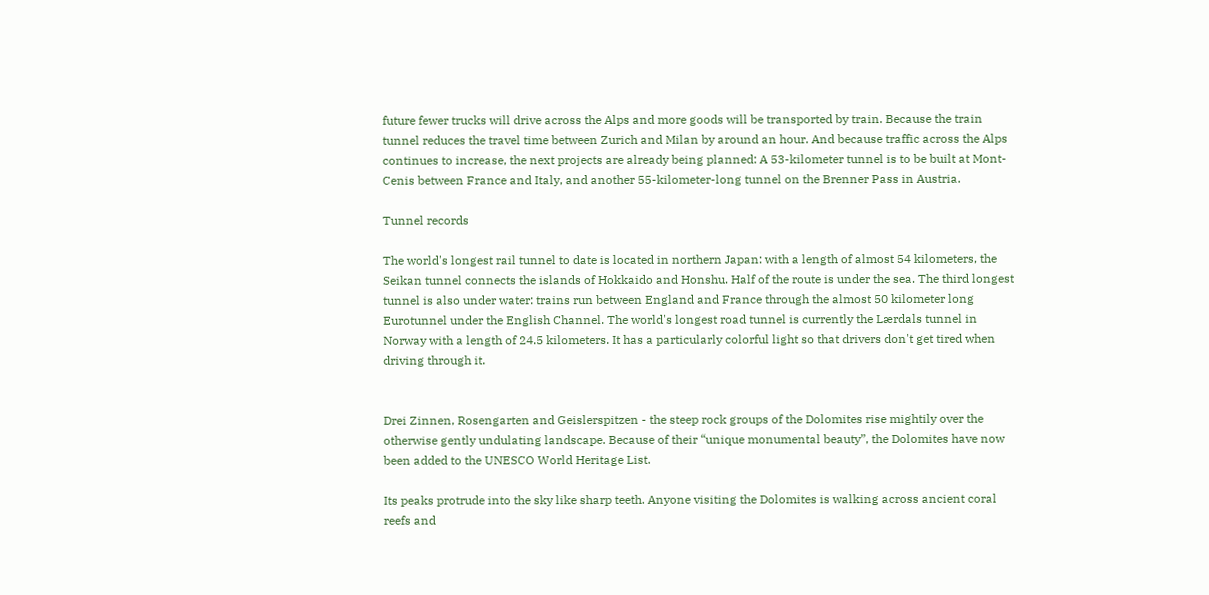future fewer trucks will drive across the Alps and more goods will be transported by train. Because the train tunnel reduces the travel time between Zurich and Milan by around an hour. And because traffic across the Alps continues to increase, the next projects are already being planned: A 53-kilometer tunnel is to be built at Mont-Cenis between France and Italy, and another 55-kilometer-long tunnel on the Brenner Pass in Austria.

Tunnel records

The world's longest rail tunnel to date is located in northern Japan: with a length of almost 54 kilometers, the Seikan tunnel connects the islands of Hokkaido and Honshu. Half of the route is under the sea. The third longest tunnel is also under water: trains run between England and France through the almost 50 kilometer long Eurotunnel under the English Channel. The world's longest road tunnel is currently the Lærdals tunnel in Norway with a length of 24.5 kilometers. It has a particularly colorful light so that drivers don't get tired when driving through it.


Drei Zinnen, Rosengarten and Geislerspitzen - the steep rock groups of the Dolomites rise mightily over the otherwise gently undulating landscape. Because of their “unique monumental beauty”, the Dolomites have now been added to the UNESCO World Heritage List.

Its peaks protrude into the sky like sharp teeth. Anyone visiting the Dolomites is walking across ancient coral reefs and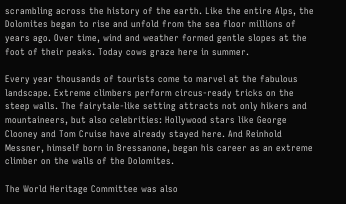scrambling across the history of the earth. Like the entire Alps, the Dolomites began to rise and unfold from the sea floor millions of years ago. Over time, wind and weather formed gentle slopes at the foot of their peaks. Today cows graze here in summer.

Every year thousands of tourists come to marvel at the fabulous landscape. Extreme climbers perform circus-ready tricks on the steep walls. The fairytale-like setting attracts not only hikers and mountaineers, but also celebrities: Hollywood stars like George Clooney and Tom Cruise have already stayed here. And Reinhold Messner, himself born in Bressanone, began his career as an extreme climber on the walls of the Dolomites.

The World Heritage Committee was also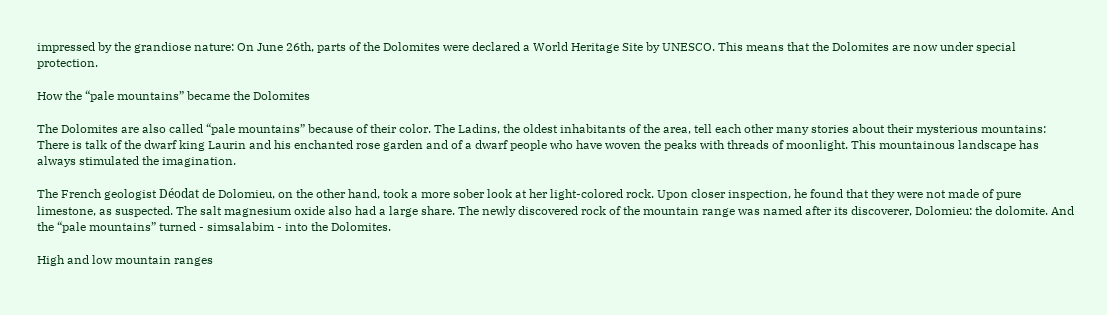impressed by the grandiose nature: On June 26th, parts of the Dolomites were declared a World Heritage Site by UNESCO. This means that the Dolomites are now under special protection.

How the “pale mountains” became the Dolomites

The Dolomites are also called “pale mountains” because of their color. The Ladins, the oldest inhabitants of the area, tell each other many stories about their mysterious mountains: There is talk of the dwarf king Laurin and his enchanted rose garden and of a dwarf people who have woven the peaks with threads of moonlight. This mountainous landscape has always stimulated the imagination.

The French geologist Déodat de Dolomieu, on the other hand, took a more sober look at her light-colored rock. Upon closer inspection, he found that they were not made of pure limestone, as suspected. The salt magnesium oxide also had a large share. The newly discovered rock of the mountain range was named after its discoverer, Dolomieu: the dolomite. And the “pale mountains” turned - simsalabim - into the Dolomites.

High and low mountain ranges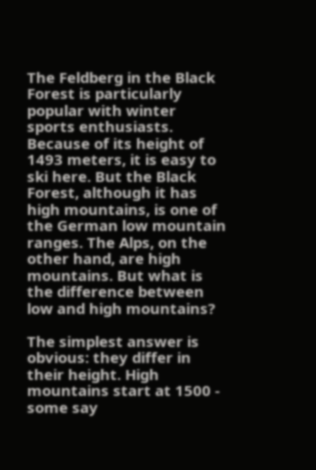The Feldberg in the Black Forest is particularly popular with winter sports enthusiasts. Because of its height of 1493 meters, it is easy to ski here. But the Black Forest, although it has high mountains, is one of the German low mountain ranges. The Alps, on the other hand, are high mountains. But what is the difference between low and high mountains?

The simplest answer is obvious: they differ in their height. High mountains start at 1500 - some say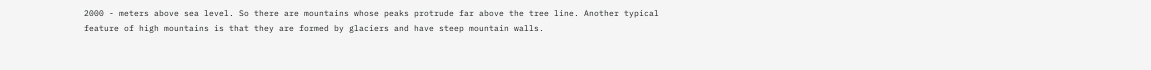2000 - meters above sea level. So there are mountains whose peaks protrude far above the tree line. Another typical feature of high mountains is that they are formed by glaciers and have steep mountain walls.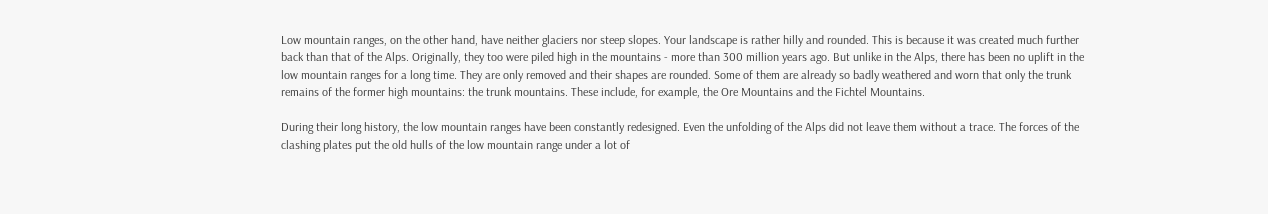Low mountain ranges, on the other hand, have neither glaciers nor steep slopes. Your landscape is rather hilly and rounded. This is because it was created much further back than that of the Alps. Originally, they too were piled high in the mountains - more than 300 million years ago. But unlike in the Alps, there has been no uplift in the low mountain ranges for a long time. They are only removed and their shapes are rounded. Some of them are already so badly weathered and worn that only the trunk remains of the former high mountains: the trunk mountains. These include, for example, the Ore Mountains and the Fichtel Mountains.

During their long history, the low mountain ranges have been constantly redesigned. Even the unfolding of the Alps did not leave them without a trace. The forces of the clashing plates put the old hulls of the low mountain range under a lot of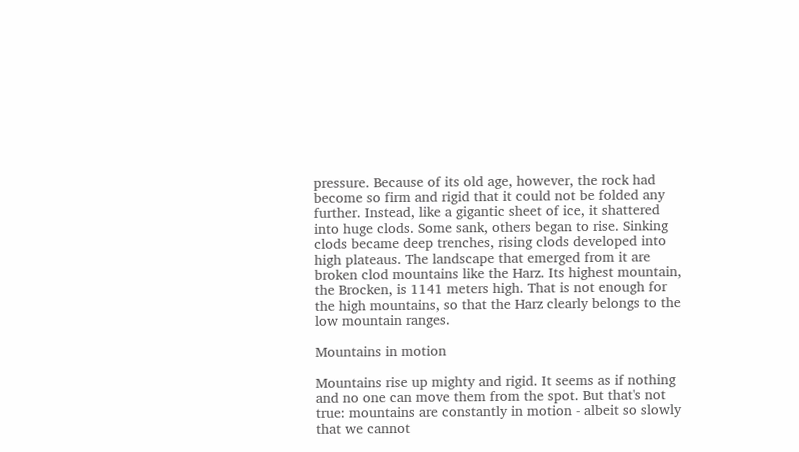pressure. Because of its old age, however, the rock had become so firm and rigid that it could not be folded any further. Instead, like a gigantic sheet of ice, it shattered into huge clods. Some sank, others began to rise. Sinking clods became deep trenches, rising clods developed into high plateaus. The landscape that emerged from it are broken clod mountains like the Harz. Its highest mountain, the Brocken, is 1141 meters high. That is not enough for the high mountains, so that the Harz clearly belongs to the low mountain ranges.

Mountains in motion

Mountains rise up mighty and rigid. It seems as if nothing and no one can move them from the spot. But that's not true: mountains are constantly in motion - albeit so slowly that we cannot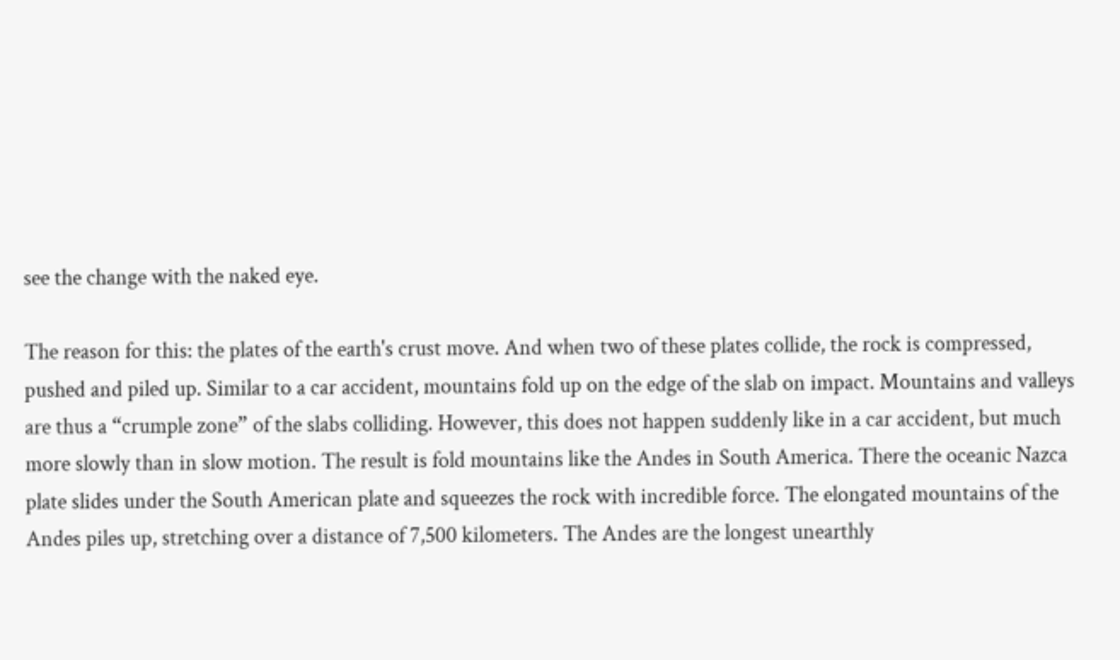see the change with the naked eye.

The reason for this: the plates of the earth's crust move. And when two of these plates collide, the rock is compressed, pushed and piled up. Similar to a car accident, mountains fold up on the edge of the slab on impact. Mountains and valleys are thus a “crumple zone” of the slabs colliding. However, this does not happen suddenly like in a car accident, but much more slowly than in slow motion. The result is fold mountains like the Andes in South America. There the oceanic Nazca plate slides under the South American plate and squeezes the rock with incredible force. The elongated mountains of the Andes piles up, stretching over a distance of 7,500 kilometers. The Andes are the longest unearthly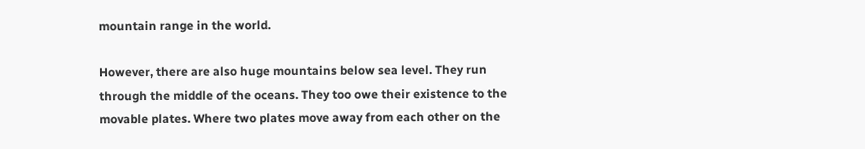mountain range in the world.

However, there are also huge mountains below sea level. They run through the middle of the oceans. They too owe their existence to the movable plates. Where two plates move away from each other on the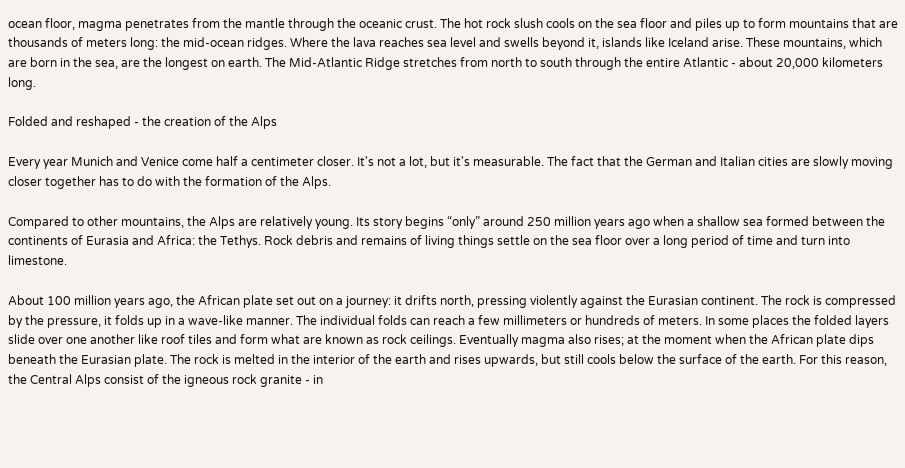ocean floor, magma penetrates from the mantle through the oceanic crust. The hot rock slush cools on the sea floor and piles up to form mountains that are thousands of meters long: the mid-ocean ridges. Where the lava reaches sea level and swells beyond it, islands like Iceland arise. These mountains, which are born in the sea, are the longest on earth. The Mid-Atlantic Ridge stretches from north to south through the entire Atlantic - about 20,000 kilometers long.

Folded and reshaped - the creation of the Alps

Every year Munich and Venice come half a centimeter closer. It's not a lot, but it's measurable. The fact that the German and Italian cities are slowly moving closer together has to do with the formation of the Alps.

Compared to other mountains, the Alps are relatively young. Its story begins “only” around 250 million years ago when a shallow sea formed between the continents of Eurasia and Africa: the Tethys. Rock debris and remains of living things settle on the sea floor over a long period of time and turn into limestone.

About 100 million years ago, the African plate set out on a journey: it drifts north, pressing violently against the Eurasian continent. The rock is compressed by the pressure, it folds up in a wave-like manner. The individual folds can reach a few millimeters or hundreds of meters. In some places the folded layers slide over one another like roof tiles and form what are known as rock ceilings. Eventually magma also rises; at the moment when the African plate dips beneath the Eurasian plate. The rock is melted in the interior of the earth and rises upwards, but still cools below the surface of the earth. For this reason, the Central Alps consist of the igneous rock granite - in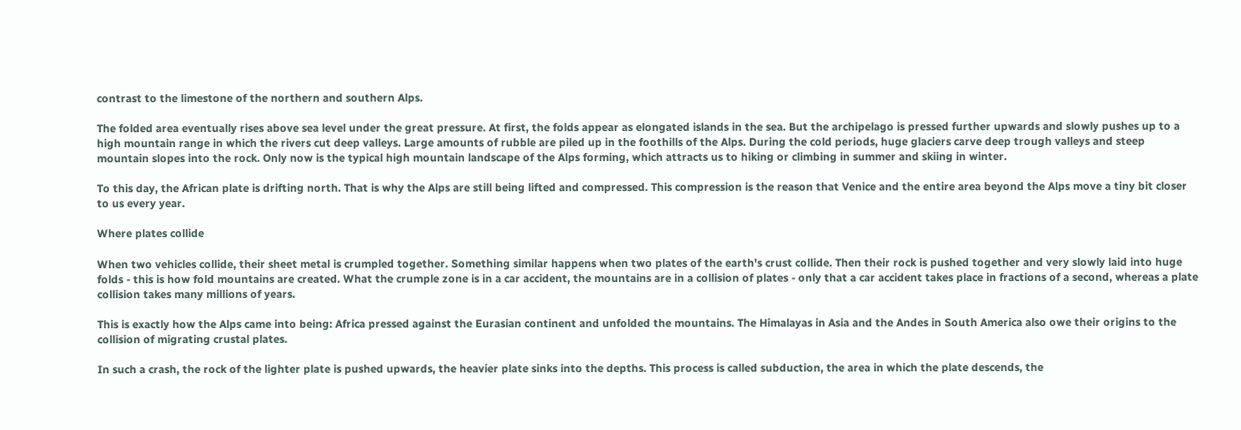contrast to the limestone of the northern and southern Alps.

The folded area eventually rises above sea level under the great pressure. At first, the folds appear as elongated islands in the sea. But the archipelago is pressed further upwards and slowly pushes up to a high mountain range in which the rivers cut deep valleys. Large amounts of rubble are piled up in the foothills of the Alps. During the cold periods, huge glaciers carve deep trough valleys and steep mountain slopes into the rock. Only now is the typical high mountain landscape of the Alps forming, which attracts us to hiking or climbing in summer and skiing in winter.

To this day, the African plate is drifting north. That is why the Alps are still being lifted and compressed. This compression is the reason that Venice and the entire area beyond the Alps move a tiny bit closer to us every year.

Where plates collide

When two vehicles collide, their sheet metal is crumpled together. Something similar happens when two plates of the earth's crust collide. Then their rock is pushed together and very slowly laid into huge folds - this is how fold mountains are created. What the crumple zone is in a car accident, the mountains are in a collision of plates - only that a car accident takes place in fractions of a second, whereas a plate collision takes many millions of years.

This is exactly how the Alps came into being: Africa pressed against the Eurasian continent and unfolded the mountains. The Himalayas in Asia and the Andes in South America also owe their origins to the collision of migrating crustal plates.

In such a crash, the rock of the lighter plate is pushed upwards, the heavier plate sinks into the depths. This process is called subduction, the area in which the plate descends, the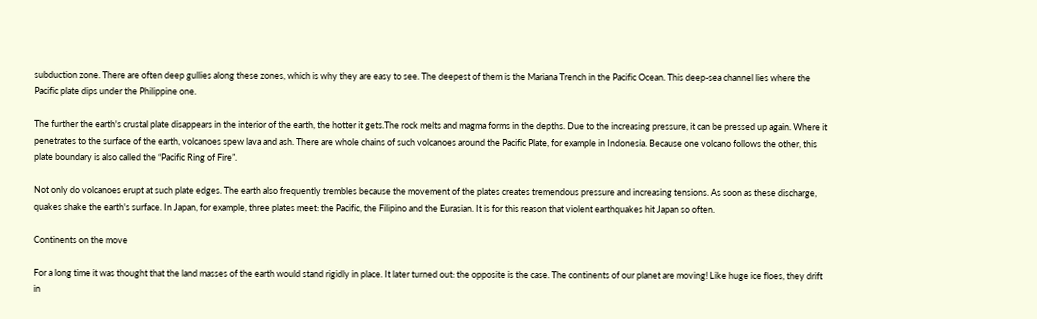subduction zone. There are often deep gullies along these zones, which is why they are easy to see. The deepest of them is the Mariana Trench in the Pacific Ocean. This deep-sea channel lies where the Pacific plate dips under the Philippine one.

The further the earth's crustal plate disappears in the interior of the earth, the hotter it gets.The rock melts and magma forms in the depths. Due to the increasing pressure, it can be pressed up again. Where it penetrates to the surface of the earth, volcanoes spew lava and ash. There are whole chains of such volcanoes around the Pacific Plate, for example in Indonesia. Because one volcano follows the other, this plate boundary is also called the “Pacific Ring of Fire”.

Not only do volcanoes erupt at such plate edges. The earth also frequently trembles because the movement of the plates creates tremendous pressure and increasing tensions. As soon as these discharge, quakes shake the earth's surface. In Japan, for example, three plates meet: the Pacific, the Filipino and the Eurasian. It is for this reason that violent earthquakes hit Japan so often.

Continents on the move

For a long time it was thought that the land masses of the earth would stand rigidly in place. It later turned out: the opposite is the case. The continents of our planet are moving! Like huge ice floes, they drift in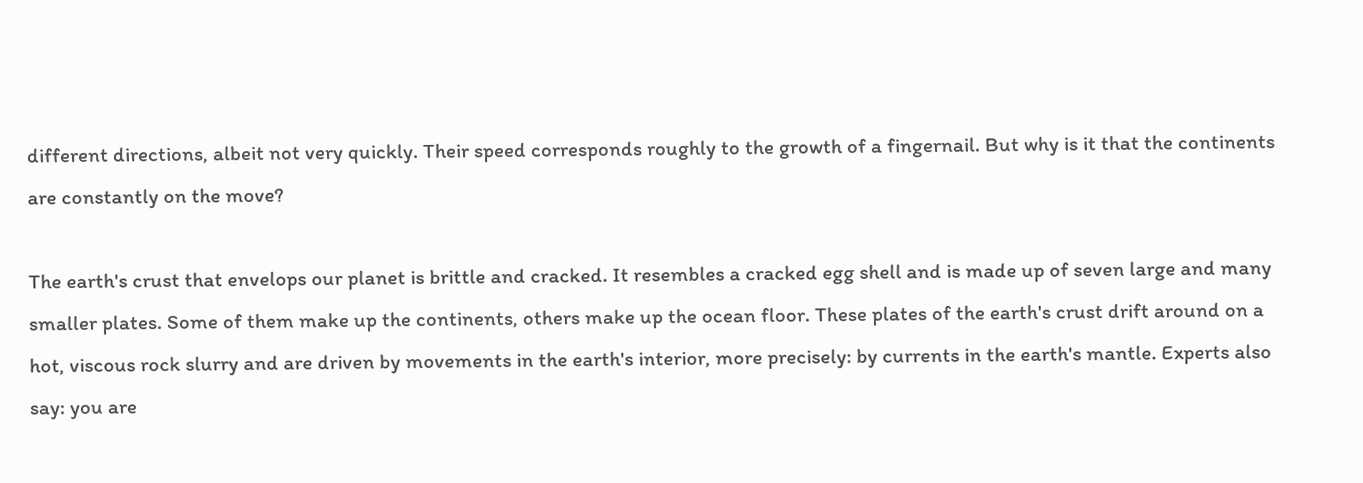different directions, albeit not very quickly. Their speed corresponds roughly to the growth of a fingernail. But why is it that the continents are constantly on the move?

The earth's crust that envelops our planet is brittle and cracked. It resembles a cracked egg shell and is made up of seven large and many smaller plates. Some of them make up the continents, others make up the ocean floor. These plates of the earth's crust drift around on a hot, viscous rock slurry and are driven by movements in the earth's interior, more precisely: by currents in the earth's mantle. Experts also say: you are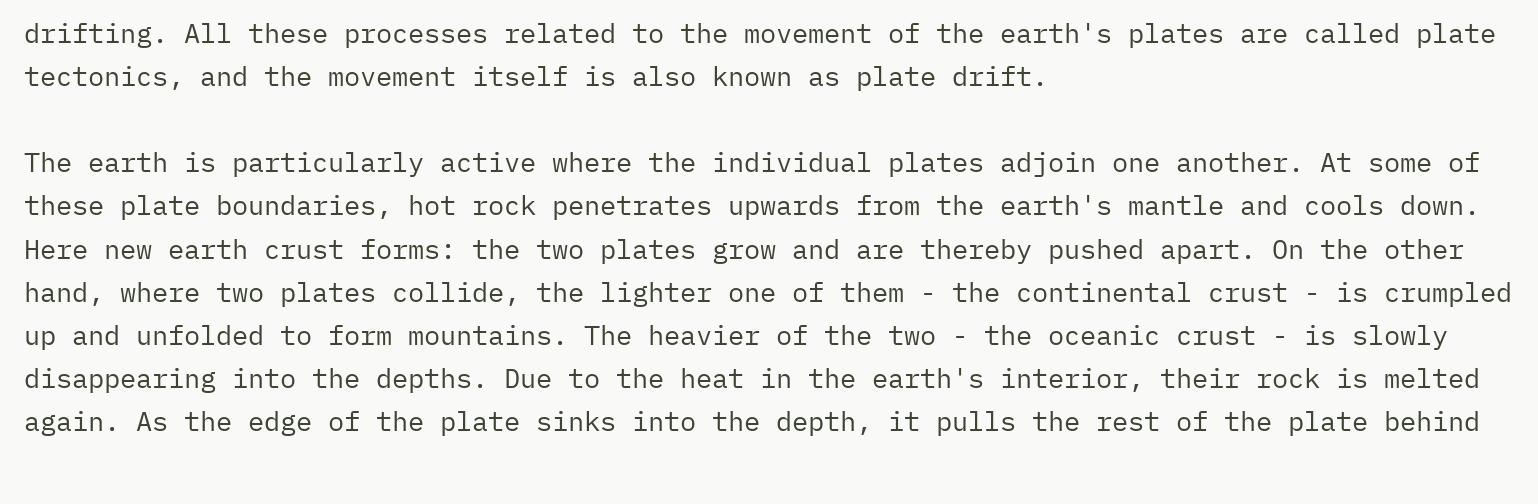drifting. All these processes related to the movement of the earth's plates are called plate tectonics, and the movement itself is also known as plate drift.

The earth is particularly active where the individual plates adjoin one another. At some of these plate boundaries, hot rock penetrates upwards from the earth's mantle and cools down. Here new earth crust forms: the two plates grow and are thereby pushed apart. On the other hand, where two plates collide, the lighter one of them - the continental crust - is crumpled up and unfolded to form mountains. The heavier of the two - the oceanic crust - is slowly disappearing into the depths. Due to the heat in the earth's interior, their rock is melted again. As the edge of the plate sinks into the depth, it pulls the rest of the plate behind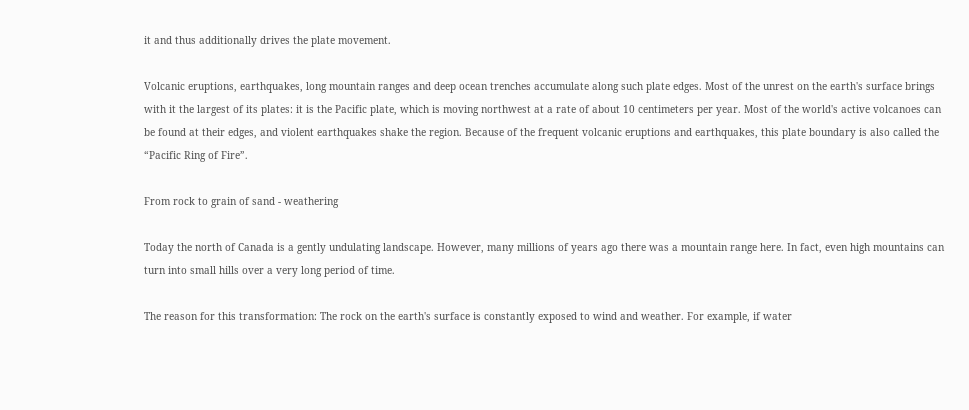it and thus additionally drives the plate movement.

Volcanic eruptions, earthquakes, long mountain ranges and deep ocean trenches accumulate along such plate edges. Most of the unrest on the earth's surface brings with it the largest of its plates: it is the Pacific plate, which is moving northwest at a rate of about 10 centimeters per year. Most of the world's active volcanoes can be found at their edges, and violent earthquakes shake the region. Because of the frequent volcanic eruptions and earthquakes, this plate boundary is also called the “Pacific Ring of Fire”.

From rock to grain of sand - weathering

Today the north of Canada is a gently undulating landscape. However, many millions of years ago there was a mountain range here. In fact, even high mountains can turn into small hills over a very long period of time.

The reason for this transformation: The rock on the earth's surface is constantly exposed to wind and weather. For example, if water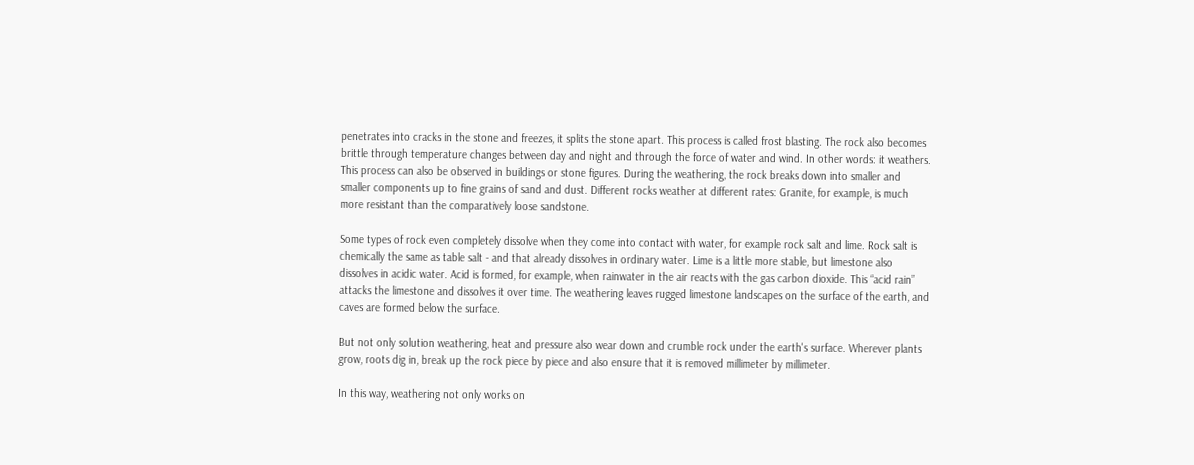penetrates into cracks in the stone and freezes, it splits the stone apart. This process is called frost blasting. The rock also becomes brittle through temperature changes between day and night and through the force of water and wind. In other words: it weathers. This process can also be observed in buildings or stone figures. During the weathering, the rock breaks down into smaller and smaller components up to fine grains of sand and dust. Different rocks weather at different rates: Granite, for example, is much more resistant than the comparatively loose sandstone.

Some types of rock even completely dissolve when they come into contact with water, for example rock salt and lime. Rock salt is chemically the same as table salt - and that already dissolves in ordinary water. Lime is a little more stable, but limestone also dissolves in acidic water. Acid is formed, for example, when rainwater in the air reacts with the gas carbon dioxide. This “acid rain” attacks the limestone and dissolves it over time. The weathering leaves rugged limestone landscapes on the surface of the earth, and caves are formed below the surface.

But not only solution weathering, heat and pressure also wear down and crumble rock under the earth's surface. Wherever plants grow, roots dig in, break up the rock piece by piece and also ensure that it is removed millimeter by millimeter.

In this way, weathering not only works on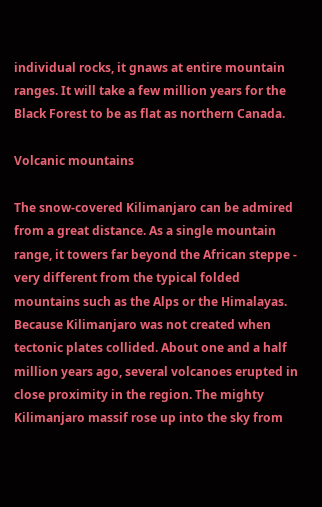individual rocks, it gnaws at entire mountain ranges. It will take a few million years for the Black Forest to be as flat as northern Canada.

Volcanic mountains

The snow-covered Kilimanjaro can be admired from a great distance. As a single mountain range, it towers far beyond the African steppe - very different from the typical folded mountains such as the Alps or the Himalayas. Because Kilimanjaro was not created when tectonic plates collided. About one and a half million years ago, several volcanoes erupted in close proximity in the region. The mighty Kilimanjaro massif rose up into the sky from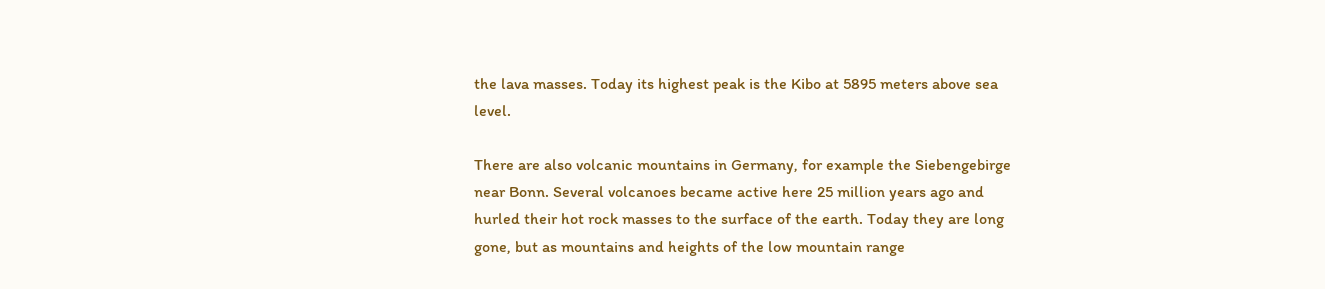the lava masses. Today its highest peak is the Kibo at 5895 meters above sea level.

There are also volcanic mountains in Germany, for example the Siebengebirge near Bonn. Several volcanoes became active here 25 million years ago and hurled their hot rock masses to the surface of the earth. Today they are long gone, but as mountains and heights of the low mountain range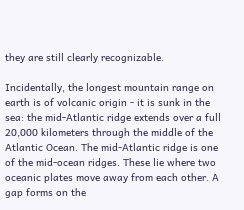they are still clearly recognizable.

Incidentally, the longest mountain range on earth is of volcanic origin - it is sunk in the sea: the mid-Atlantic ridge extends over a full 20,000 kilometers through the middle of the Atlantic Ocean. The mid-Atlantic ridge is one of the mid-ocean ridges. These lie where two oceanic plates move away from each other. A gap forms on the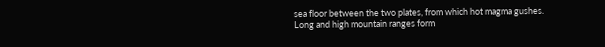sea floor between the two plates, from which hot magma gushes. Long and high mountain ranges form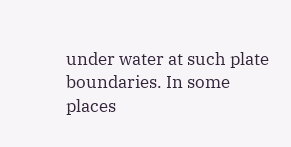under water at such plate boundaries. In some places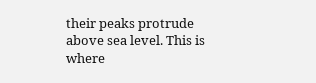their peaks protrude above sea level. This is where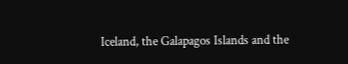Iceland, the Galapagos Islands and the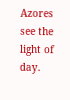Azores see the light of day.